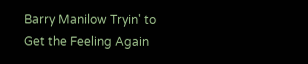Barry Manilow Tryin' to Get the Feeling Again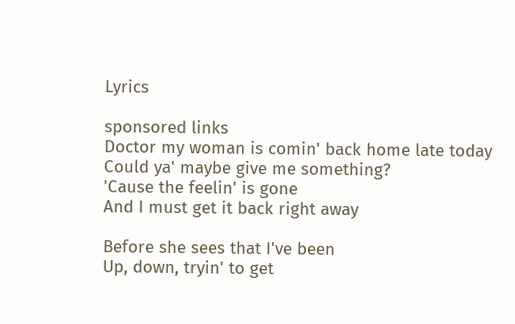Lyrics

sponsored links
Doctor my woman is comin' back home late today
Could ya' maybe give me something?
'Cause the feelin' is gone
And I must get it back right away

Before she sees that I've been
Up, down, tryin' to get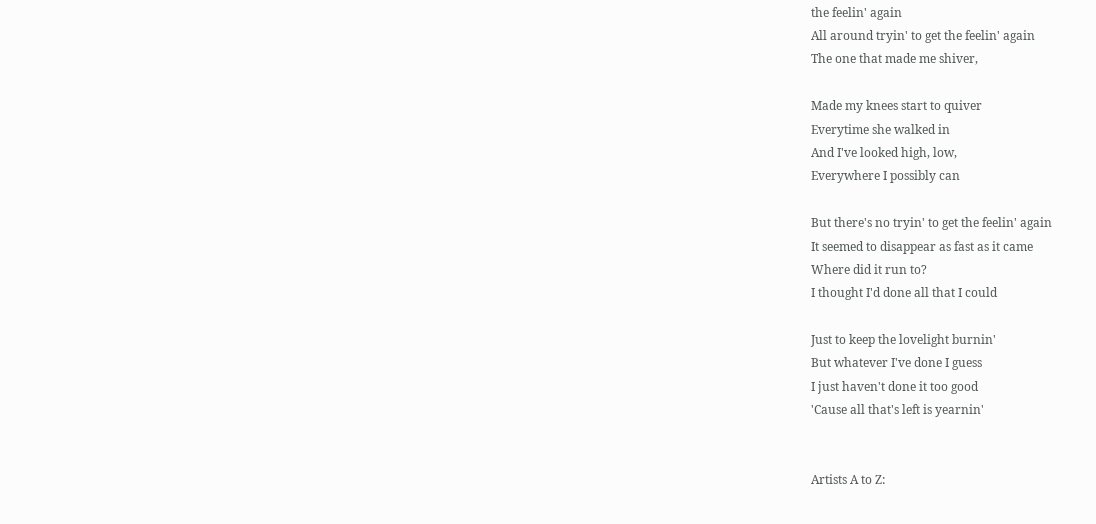the feelin' again
All around tryin' to get the feelin' again
The one that made me shiver,

Made my knees start to quiver
Everytime she walked in
And I've looked high, low,
Everywhere I possibly can

But there's no tryin' to get the feelin' again
It seemed to disappear as fast as it came
Where did it run to?
I thought I'd done all that I could

Just to keep the lovelight burnin'
But whatever I've done I guess
I just haven't done it too good
'Cause all that's left is yearnin'


Artists A to Z: